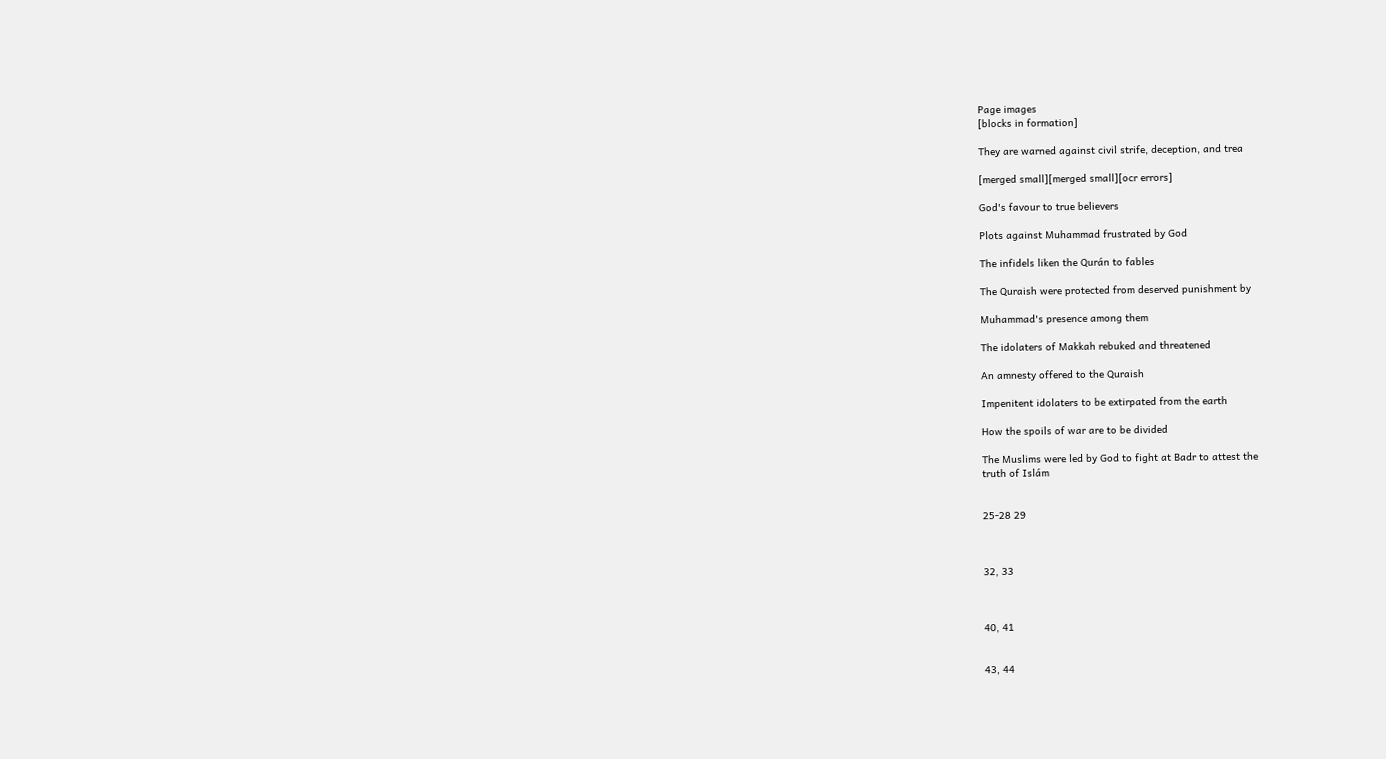Page images
[blocks in formation]

They are warned against civil strife, deception, and trea

[merged small][merged small][ocr errors]

God's favour to true believers

Plots against Muhammad frustrated by God

The infidels liken the Qurán to fables

The Quraish were protected from deserved punishment by

Muhammad's presence among them

The idolaters of Makkah rebuked and threatened

An amnesty offered to the Quraish

Impenitent idolaters to be extirpated from the earth

How the spoils of war are to be divided

The Muslims were led by God to fight at Badr to attest the
truth of Islám


25-28 29



32, 33



40, 41


43, 44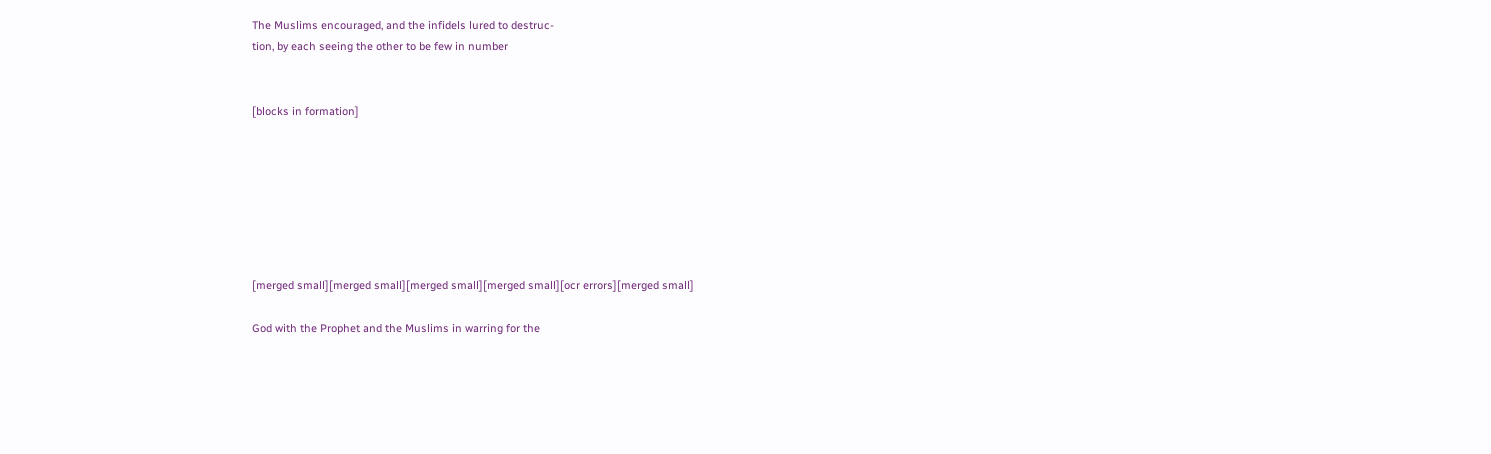The Muslims encouraged, and the infidels lured to destruc-
tion, by each seeing the other to be few in number


[blocks in formation]







[merged small][merged small][merged small][merged small][ocr errors][merged small]

God with the Prophet and the Muslims in warring for the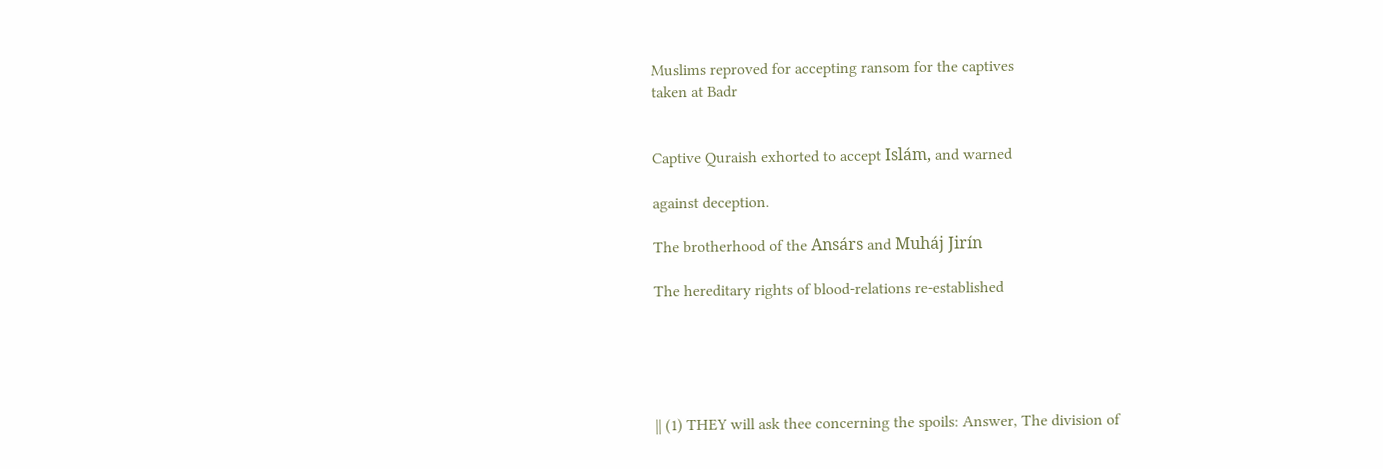Muslims reproved for accepting ransom for the captives
taken at Badr


Captive Quraish exhorted to accept Islám, and warned

against deception.

The brotherhood of the Ansárs and Muháj Jirín

The hereditary rights of blood-relations re-established





|| (1) THEY will ask thee concerning the spoils: Answer, The division of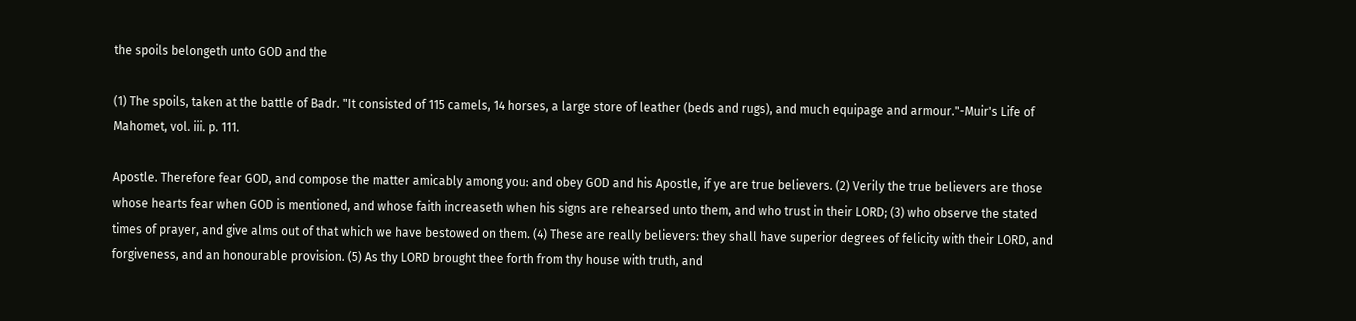the spoils belongeth unto GOD and the

(1) The spoils, taken at the battle of Badr. "It consisted of 115 camels, 14 horses, a large store of leather (beds and rugs), and much equipage and armour."-Muir's Life of Mahomet, vol. iii. p. 111.

Apostle. Therefore fear GOD, and compose the matter amicably among you: and obey GOD and his Apostle, if ye are true believers. (2) Verily the true believers are those whose hearts fear when GOD is mentioned, and whose faith increaseth when his signs are rehearsed unto them, and who trust in their LORD; (3) who observe the stated times of prayer, and give alms out of that which we have bestowed on them. (4) These are really believers: they shall have superior degrees of felicity with their LORD, and forgiveness, and an honourable provision. (5) As thy LORD brought thee forth from thy house with truth, and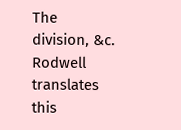The division, &c. Rodwell translates this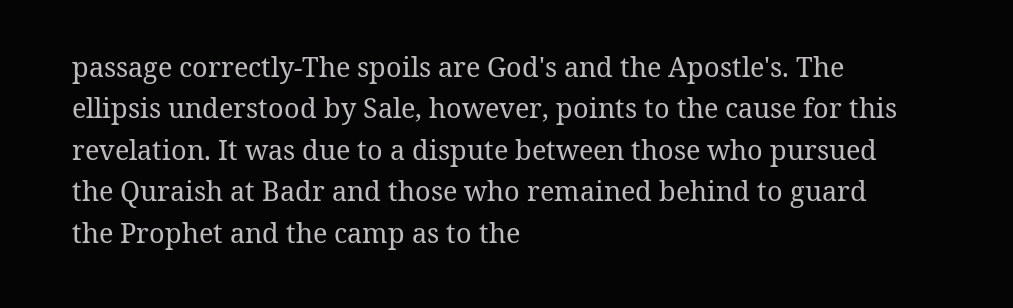passage correctly-The spoils are God's and the Apostle's. The ellipsis understood by Sale, however, points to the cause for this revelation. It was due to a dispute between those who pursued the Quraish at Badr and those who remained behind to guard the Prophet and the camp as to the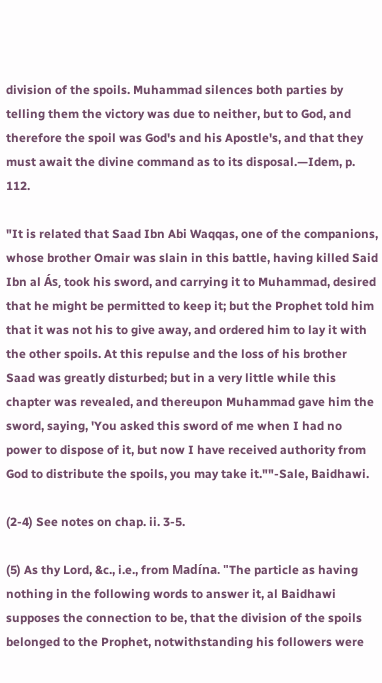division of the spoils. Muhammad silences both parties by telling them the victory was due to neither, but to God, and therefore the spoil was God's and his Apostle's, and that they must await the divine command as to its disposal.—Idem, p. 112.

"It is related that Saad Ibn Abi Waqqas, one of the companions, whose brother Omair was slain in this battle, having killed Said Ibn al Ás, took his sword, and carrying it to Muhammad, desired that he might be permitted to keep it; but the Prophet told him that it was not his to give away, and ordered him to lay it with the other spoils. At this repulse and the loss of his brother Saad was greatly disturbed; but in a very little while this chapter was revealed, and thereupon Muhammad gave him the sword, saying, 'You asked this sword of me when I had no power to dispose of it, but now I have received authority from God to distribute the spoils, you may take it.""-Sale, Baidhawi.

(2-4) See notes on chap. ii. 3-5.

(5) As thy Lord, &c., i.e., from Madína. "The particle as having nothing in the following words to answer it, al Baidhawi supposes the connection to be, that the division of the spoils belonged to the Prophet, notwithstanding his followers were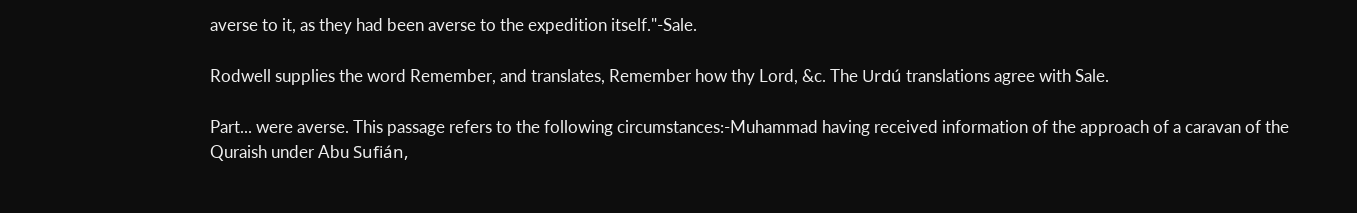averse to it, as they had been averse to the expedition itself."-Sale.

Rodwell supplies the word Remember, and translates, Remember how thy Lord, &c. The Urdú translations agree with Sale.

Part... were averse. This passage refers to the following circumstances:-Muhammad having received information of the approach of a caravan of the Quraish under Abu Sufián,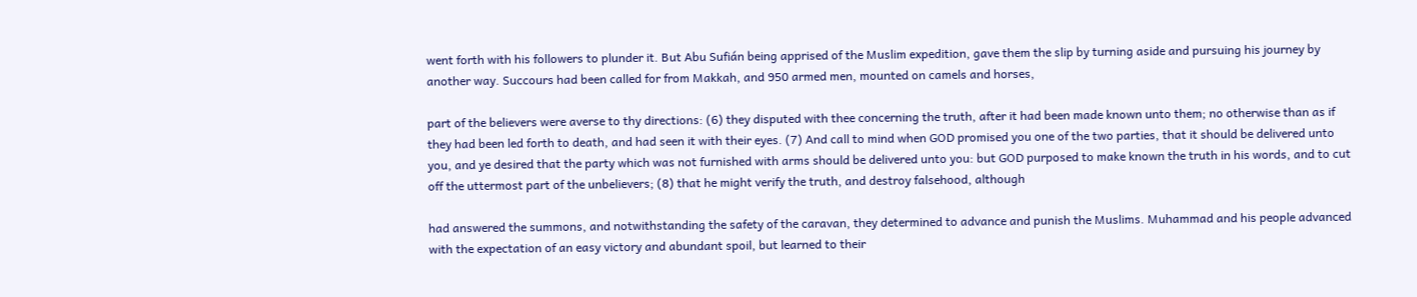went forth with his followers to plunder it. But Abu Sufián being apprised of the Muslim expedition, gave them the slip by turning aside and pursuing his journey by another way. Succours had been called for from Makkah, and 950 armed men, mounted on camels and horses,

part of the believers were averse to thy directions: (6) they disputed with thee concerning the truth, after it had been made known unto them; no otherwise than as if they had been led forth to death, and had seen it with their eyes. (7) And call to mind when GOD promised you one of the two parties, that it should be delivered unto you, and ye desired that the party which was not furnished with arms should be delivered unto you: but GOD purposed to make known the truth in his words, and to cut off the uttermost part of the unbelievers; (8) that he might verify the truth, and destroy falsehood, although

had answered the summons, and notwithstanding the safety of the caravan, they determined to advance and punish the Muslims. Muhammad and his people advanced with the expectation of an easy victory and abundant spoil, but learned to their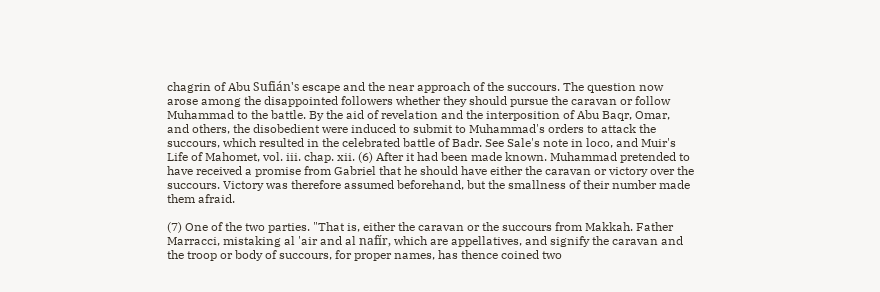chagrin of Abu Sufián's escape and the near approach of the succours. The question now arose among the disappointed followers whether they should pursue the caravan or follow Muhammad to the battle. By the aid of revelation and the interposition of Abu Baqr, Omar, and others, the disobedient were induced to submit to Muhammad's orders to attack the succours, which resulted in the celebrated battle of Badr. See Sale's note in loco, and Muir's Life of Mahomet, vol. iii. chap. xii. (6) After it had been made known. Muhammad pretended to have received a promise from Gabriel that he should have either the caravan or victory over the succours. Victory was therefore assumed beforehand, but the smallness of their number made them afraid.

(7) One of the two parties. "That is, either the caravan or the succours from Makkah. Father Marracci, mistaking al 'air and al nafír, which are appellatives, and signify the caravan and the troop or body of succours, for proper names, has thence coined two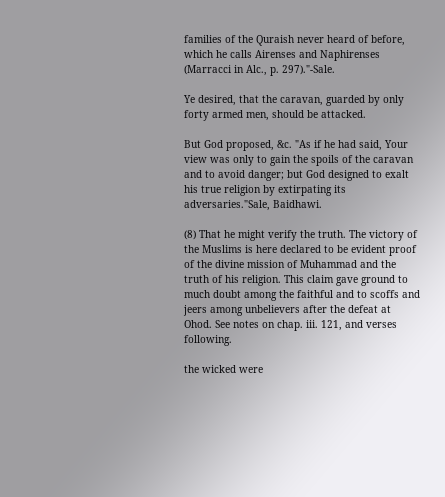families of the Quraish never heard of before, which he calls Airenses and Naphirenses (Marracci in Alc., p. 297)."-Sale.

Ye desired, that the caravan, guarded by only forty armed men, should be attacked.

But God proposed, &c. "As if he had said, Your view was only to gain the spoils of the caravan and to avoid danger; but God designed to exalt his true religion by extirpating its adversaries."Sale, Baidhawi.

(8) That he might verify the truth. The victory of the Muslims is here declared to be evident proof of the divine mission of Muhammad and the truth of his religion. This claim gave ground to much doubt among the faithful and to scoffs and jeers among unbelievers after the defeat at Ohod. See notes on chap. iii. 121, and verses following.

the wicked were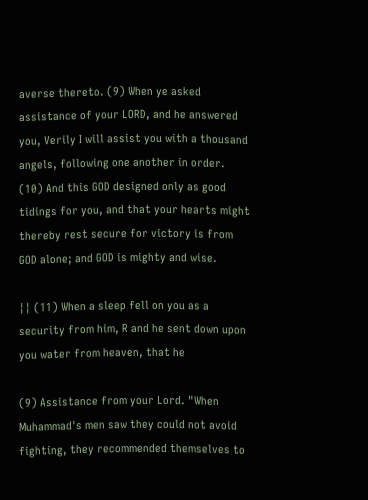averse thereto. (9) When ye asked assistance of your LORD, and he answered you, Verily I will assist you with a thousand angels, following one another in order. (10) And this GOD designed only as good tidings for you, and that your hearts might thereby rest secure for victory is from GOD alone; and GOD is mighty and wise.

¦¦ (11) When a sleep fell on you as a security from him, R and he sent down upon you water from heaven, that he

(9) Assistance from your Lord. "When Muhammad's men saw they could not avoid fighting, they recommended themselves to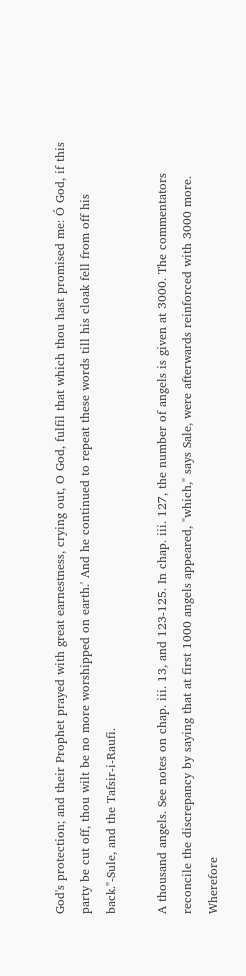God's protection; and their Prophet prayed with great earnestness, crying out, O God, fulfil that which thou hast promised me: Ó God, if this party be cut off, thou wilt be no more worshipped on earth.' And he continued to repeat these words till his cloak fell from off his back."-Sule, and the Tafsir-i-Raufi.

A thousand angels. See notes on chap. iii. 13, and 123-125. In chap. iii. 127, the number of angels is given at 3000. The commentators reconcile the discrepancy by saying that at first 1000 angels appeared, "which," says Sale, were afterwards reinforced with 3000 more. Wherefore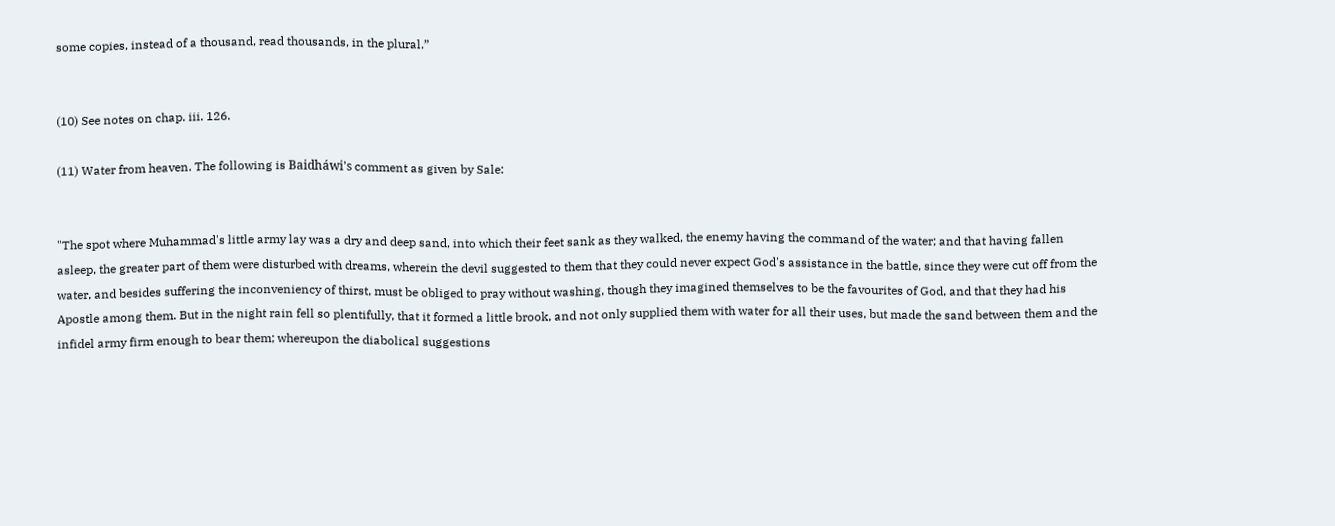some copies, instead of a thousand, read thousands, in the plural.”


(10) See notes on chap. iii. 126.

(11) Water from heaven. The following is Baidháwi's comment as given by Sale:


"The spot where Muhammad's little army lay was a dry and deep sand, into which their feet sank as they walked, the enemy having the command of the water; and that having fallen asleep, the greater part of them were disturbed with dreams, wherein the devil suggested to them that they could never expect God's assistance in the battle, since they were cut off from the water, and besides suffering the inconveniency of thirst, must be obliged to pray without washing, though they imagined themselves to be the favourites of God, and that they had his Apostle among them. But in the night rain fell so plentifully, that it formed a little brook, and not only supplied them with water for all their uses, but made the sand between them and the infidel army firm enough to bear them; whereupon the diabolical suggestions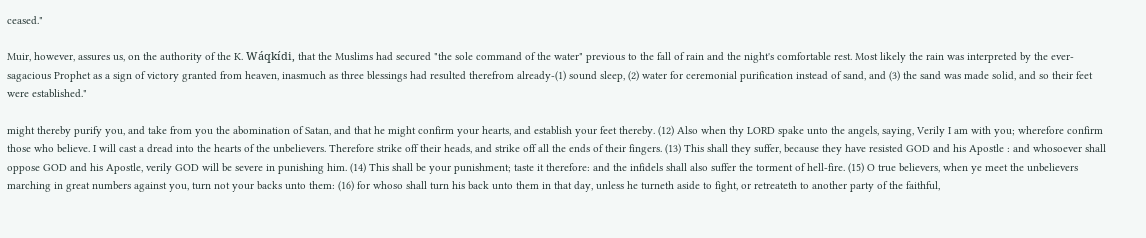ceased."

Muir, however, assures us, on the authority of the K. Wáqkídi, that the Muslims had secured "the sole command of the water" previous to the fall of rain and the night's comfortable rest. Most likely the rain was interpreted by the ever-sagacious Prophet as a sign of victory granted from heaven, inasmuch as three blessings had resulted therefrom already-(1) sound sleep, (2) water for ceremonial purification instead of sand, and (3) the sand was made solid, and so their feet were established."

might thereby purify you, and take from you the abomination of Satan, and that he might confirm your hearts, and establish your feet thereby. (12) Also when thy LORD spake unto the angels, saying, Verily I am with you; wherefore confirm those who believe. I will cast a dread into the hearts of the unbelievers. Therefore strike off their heads, and strike off all the ends of their fingers. (13) This shall they suffer, because they have resisted GOD and his Apostle : and whosoever shall oppose GOD and his Apostle, verily GOD will be severe in punishing him. (14) This shall be your punishment; taste it therefore: and the infidels shall also suffer the torment of hell-fire. (15) O true believers, when ye meet the unbelievers marching in great numbers against you, turn not your backs unto them: (16) for whoso shall turn his back unto them in that day, unless he turneth aside to fight, or retreateth to another party of the faithful,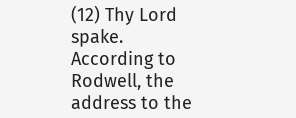(12) Thy Lord spake. According to Rodwell, the address to the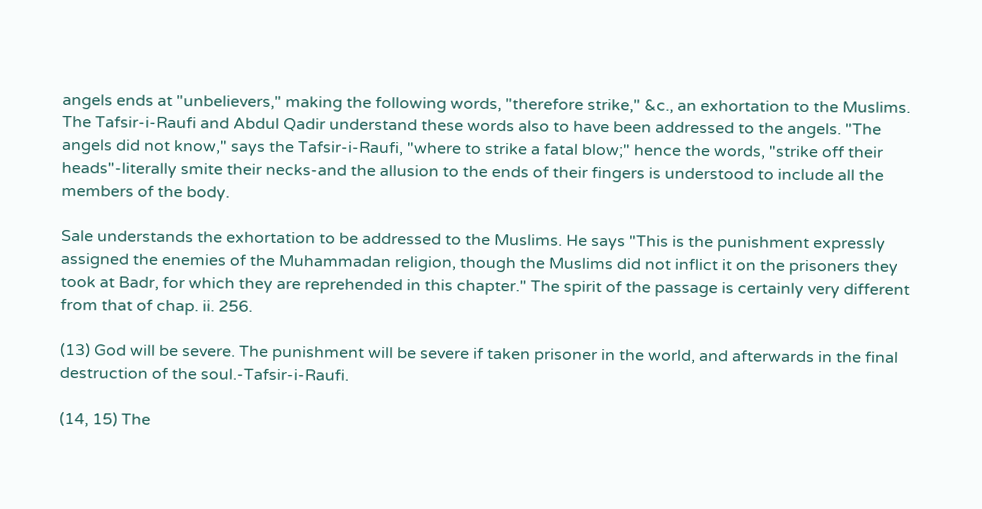angels ends at "unbelievers," making the following words, "therefore strike," &c., an exhortation to the Muslims. The Tafsir-i-Raufi and Abdul Qadir understand these words also to have been addressed to the angels. "The angels did not know," says the Tafsir-i-Raufi, "where to strike a fatal blow;" hence the words, "strike off their heads"-literally smite their necks-and the allusion to the ends of their fingers is understood to include all the members of the body.

Sale understands the exhortation to be addressed to the Muslims. He says "This is the punishment expressly assigned the enemies of the Muhammadan religion, though the Muslims did not inflict it on the prisoners they took at Badr, for which they are reprehended in this chapter." The spirit of the passage is certainly very different from that of chap. ii. 256.

(13) God will be severe. The punishment will be severe if taken prisoner in the world, and afterwards in the final destruction of the soul.-Tafsir-i-Raufi.

(14, 15) The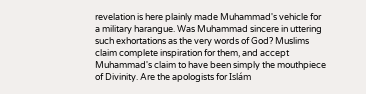revelation is here plainly made Muhammad's vehicle for a military harangue. Was Muhammad sincere in uttering such exhortations as the very words of God? Muslims claim complete inspiration for them, and accept Muhammad's claim to have been simply the mouthpiece of Divinity. Are the apologists for Islám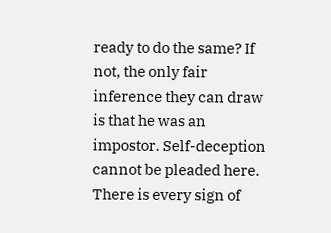ready to do the same? If not, the only fair inference they can draw is that he was an impostor. Self-deception cannot be pleaded here. There is every sign of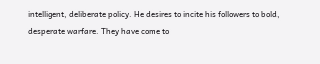intelligent, deliberate policy. He desires to incite his followers to bold, desperate warfare. They have come to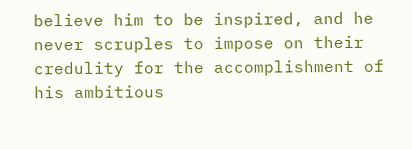believe him to be inspired, and he never scruples to impose on their credulity for the accomplishment of his ambitious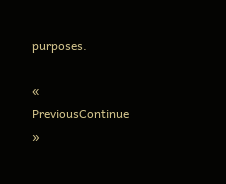purposes.

« PreviousContinue »